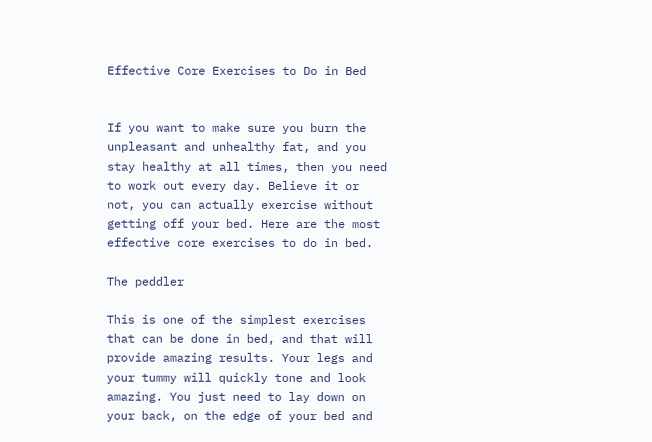Effective Core Exercises to Do in Bed


If you want to make sure you burn the unpleasant and unhealthy fat, and you stay healthy at all times, then you need to work out every day. Believe it or not, you can actually exercise without getting off your bed. Here are the most effective core exercises to do in bed.

The peddler

This is one of the simplest exercises that can be done in bed, and that will provide amazing results. Your legs and your tummy will quickly tone and look amazing. You just need to lay down on your back, on the edge of your bed and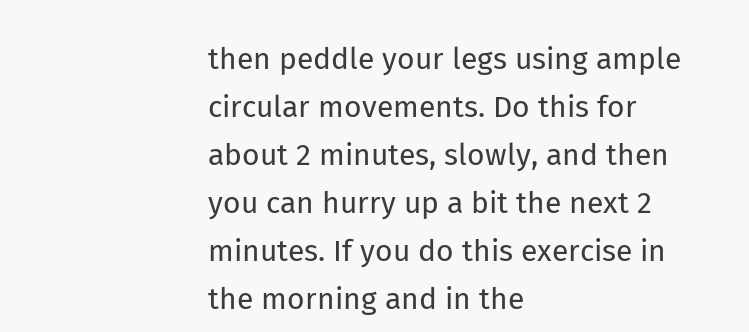then peddle your legs using ample circular movements. Do this for about 2 minutes, slowly, and then you can hurry up a bit the next 2 minutes. If you do this exercise in the morning and in the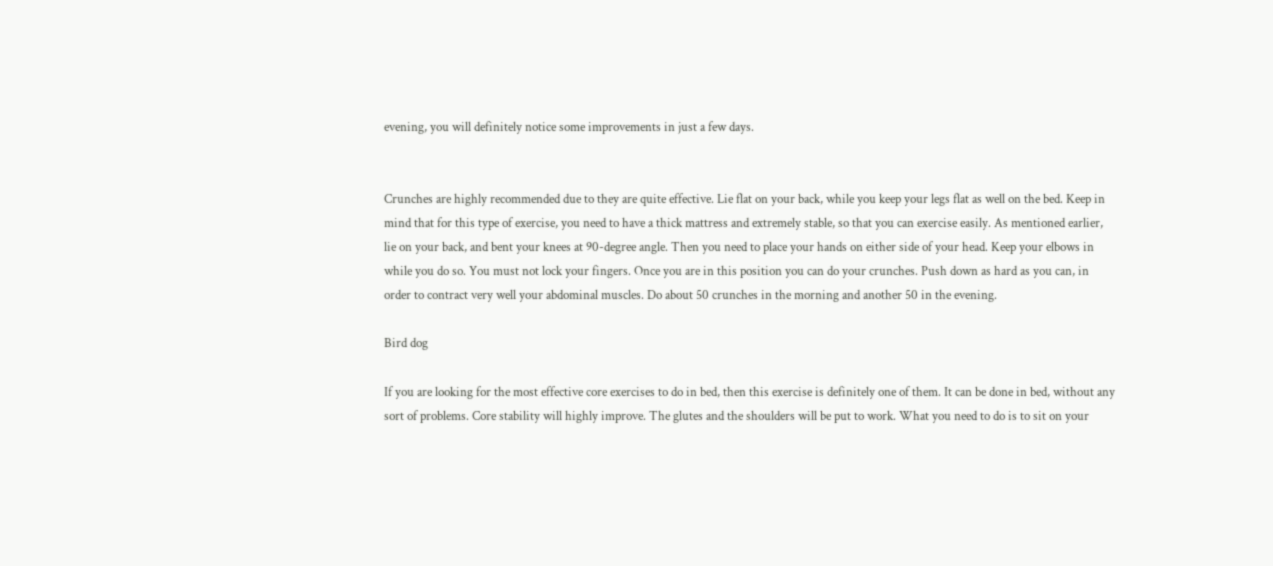evening, you will definitely notice some improvements in just a few days.


Crunches are highly recommended due to they are quite effective. Lie flat on your back, while you keep your legs flat as well on the bed. Keep in mind that for this type of exercise, you need to have a thick mattress and extremely stable, so that you can exercise easily. As mentioned earlier, lie on your back, and bent your knees at 90-degree angle. Then you need to place your hands on either side of your head. Keep your elbows in while you do so. You must not lock your fingers. Once you are in this position you can do your crunches. Push down as hard as you can, in order to contract very well your abdominal muscles. Do about 50 crunches in the morning and another 50 in the evening.

Bird dog

If you are looking for the most effective core exercises to do in bed, then this exercise is definitely one of them. It can be done in bed, without any sort of problems. Core stability will highly improve. The glutes and the shoulders will be put to work. What you need to do is to sit on your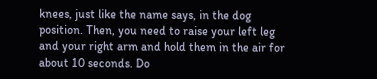knees, just like the name says, in the dog position. Then, you need to raise your left leg and your right arm and hold them in the air for about 10 seconds. Do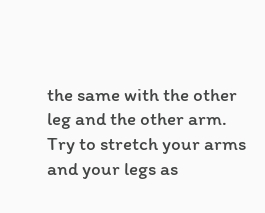the same with the other leg and the other arm. Try to stretch your arms and your legs as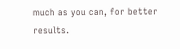much as you can, for better results.